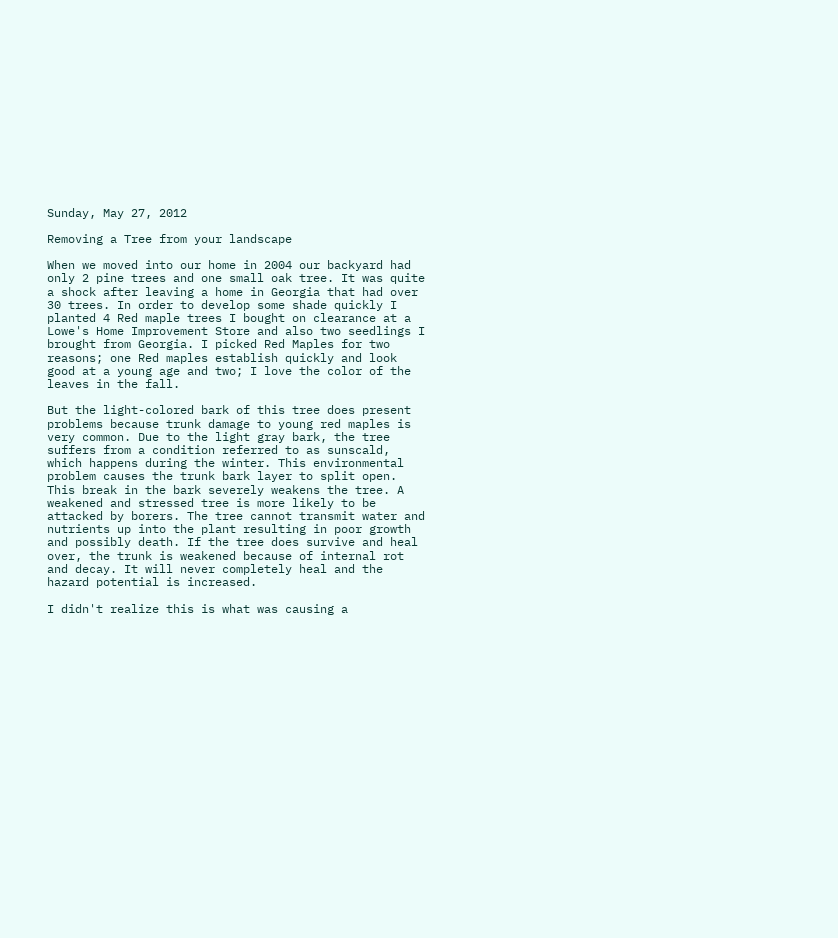Sunday, May 27, 2012

Removing a Tree from your landscape

When we moved into our home in 2004 our backyard had only 2 pine trees and one small oak tree. It was quite a shock after leaving a home in Georgia that had over 30 trees. In order to develop some shade quickly I planted 4 Red maple trees I bought on clearance at a Lowe's Home Improvement Store and also two seedlings I brought from Georgia. I picked Red Maples for two reasons; one Red maples establish quickly and look good at a young age and two; I love the color of the leaves in the fall.

But the light-colored bark of this tree does present problems because trunk damage to young red maples is very common. Due to the light gray bark, the tree suffers from a condition referred to as sunscald, which happens during the winter. This environmental problem causes the trunk bark layer to split open. This break in the bark severely weakens the tree. A weakened and stressed tree is more likely to be attacked by borers. The tree cannot transmit water and nutrients up into the plant resulting in poor growth and possibly death. If the tree does survive and heal over, the trunk is weakened because of internal rot and decay. It will never completely heal and the hazard potential is increased.

I didn't realize this is what was causing a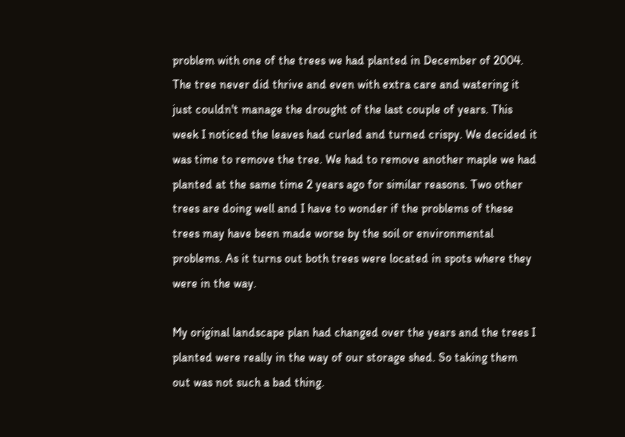problem with one of the trees we had planted in December of 2004. The tree never did thrive and even with extra care and watering it just couldn't manage the drought of the last couple of years. This week I noticed the leaves had curled and turned crispy. We decided it was time to remove the tree. We had to remove another maple we had planted at the same time 2 years ago for similar reasons. Two other trees are doing well and I have to wonder if the problems of these trees may have been made worse by the soil or environmental problems. As it turns out both trees were located in spots where they were in the way.

My original landscape plan had changed over the years and the trees I planted were really in the way of our storage shed. So taking them out was not such a bad thing.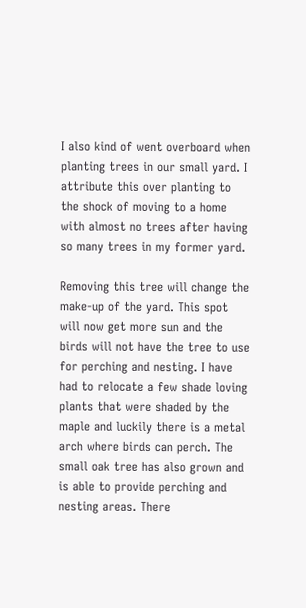I also kind of went overboard when planting trees in our small yard. I attribute this over planting to the shock of moving to a home with almost no trees after having so many trees in my former yard.

Removing this tree will change the make-up of the yard. This spot will now get more sun and the birds will not have the tree to use for perching and nesting. I have had to relocate a few shade loving plants that were shaded by the maple and luckily there is a metal arch where birds can perch. The small oak tree has also grown and is able to provide perching and nesting areas. There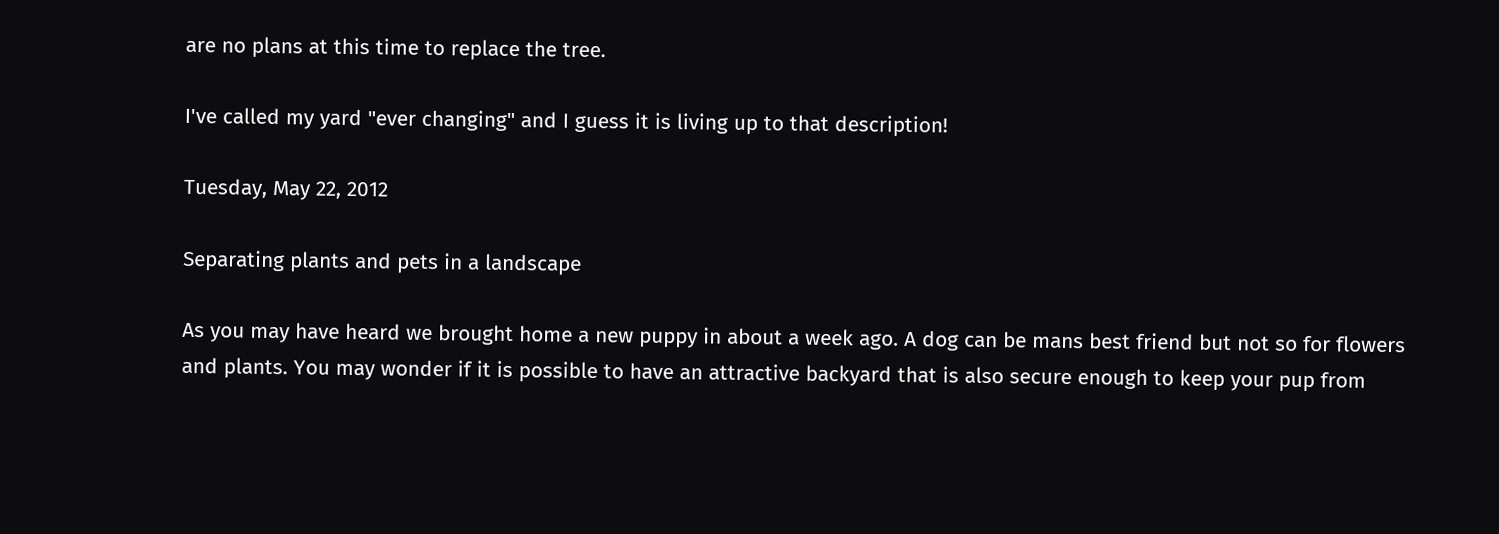are no plans at this time to replace the tree.

I've called my yard "ever changing" and I guess it is living up to that description!

Tuesday, May 22, 2012

Separating plants and pets in a landscape

As you may have heard we brought home a new puppy in about a week ago. A dog can be mans best friend but not so for flowers and plants. You may wonder if it is possible to have an attractive backyard that is also secure enough to keep your pup from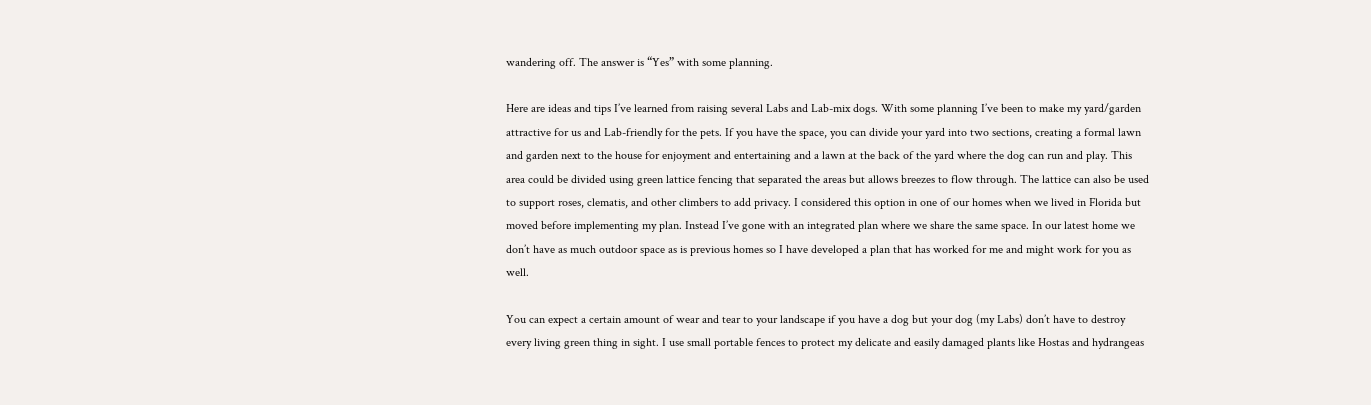wandering off. The answer is “Yes” with some planning.

Here are ideas and tips I’ve learned from raising several Labs and Lab-mix dogs. With some planning I’ve been to make my yard/garden attractive for us and Lab-friendly for the pets. If you have the space, you can divide your yard into two sections, creating a formal lawn and garden next to the house for enjoyment and entertaining and a lawn at the back of the yard where the dog can run and play. This area could be divided using green lattice fencing that separated the areas but allows breezes to flow through. The lattice can also be used to support roses, clematis, and other climbers to add privacy. I considered this option in one of our homes when we lived in Florida but moved before implementing my plan. Instead I’ve gone with an integrated plan where we share the same space. In our latest home we don’t have as much outdoor space as is previous homes so I have developed a plan that has worked for me and might work for you as well.

You can expect a certain amount of wear and tear to your landscape if you have a dog but your dog (my Labs) don’t have to destroy every living green thing in sight. I use small portable fences to protect my delicate and easily damaged plants like Hostas and hydrangeas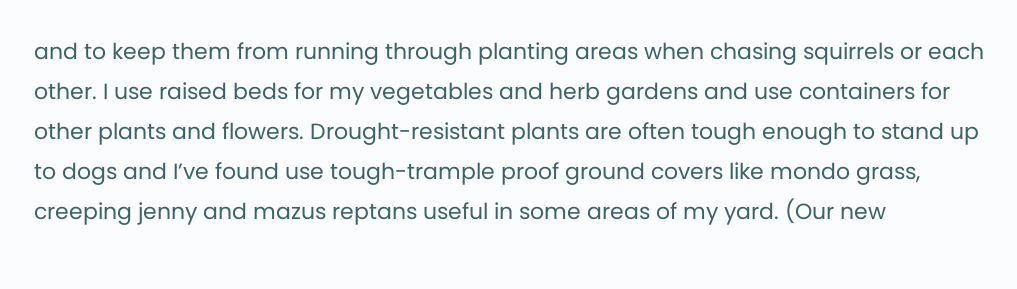and to keep them from running through planting areas when chasing squirrels or each other. I use raised beds for my vegetables and herb gardens and use containers for other plants and flowers. Drought-resistant plants are often tough enough to stand up to dogs and I’ve found use tough-trample proof ground covers like mondo grass, creeping jenny and mazus reptans useful in some areas of my yard. (Our new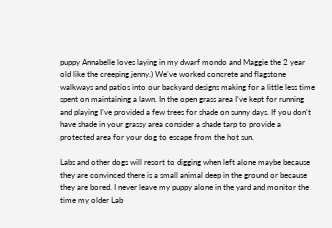puppy Annabelle loves laying in my dwarf mondo and Maggie the 2 year old like the creeping jenny.) We’ve worked concrete and flagstone walkways and patios into our backyard designs making for a little less time spent on maintaining a lawn. In the open grass area I’ve kept for running and playing I’ve provided a few trees for shade on sunny days. If you don’t have shade in your grassy area consider a shade tarp to provide a protected area for your dog to escape from the hot sun.

Labs and other dogs will resort to digging when left alone maybe because they are convinced there is a small animal deep in the ground or because they are bored. I never leave my puppy alone in the yard and monitor the time my older Lab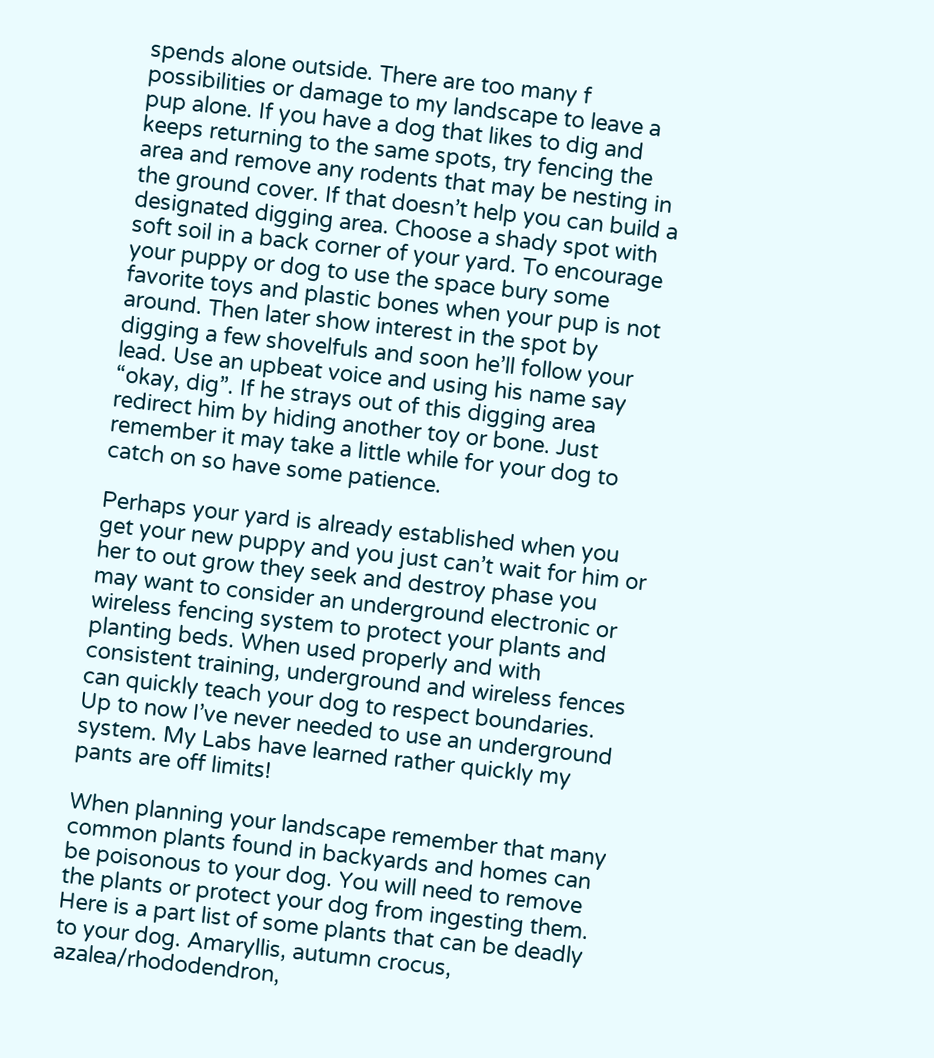spends alone outside. There are too many f possibilities or damage to my landscape to leave a pup alone. If you have a dog that likes to dig and keeps returning to the same spots, try fencing the area and remove any rodents that may be nesting in the ground cover. If that doesn’t help you can build a designated digging area. Choose a shady spot with soft soil in a back corner of your yard. To encourage your puppy or dog to use the space bury some favorite toys and plastic bones when your pup is not around. Then later show interest in the spot by digging a few shovelfuls and soon he’ll follow your lead. Use an upbeat voice and using his name say “okay, dig”. If he strays out of this digging area redirect him by hiding another toy or bone. Just remember it may take a little while for your dog to catch on so have some patience.

Perhaps your yard is already established when you get your new puppy and you just can’t wait for him or her to out grow they seek and destroy phase you may want to consider an underground electronic or wireless fencing system to protect your plants and planting beds. When used properly and with consistent training, underground and wireless fences can quickly teach your dog to respect boundaries. Up to now I’ve never needed to use an underground system. My Labs have learned rather quickly my pants are off limits!

When planning your landscape remember that many common plants found in backyards and homes can be poisonous to your dog. You will need to remove the plants or protect your dog from ingesting them. Here is a part list of some plants that can be deadly to your dog. Amaryllis, autumn crocus, azalea/rhododendron,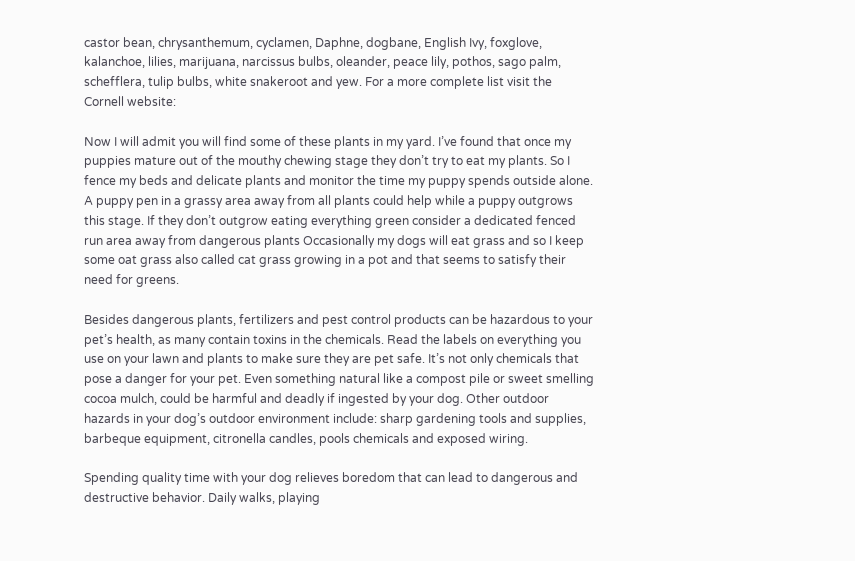castor bean, chrysanthemum, cyclamen, Daphne, dogbane, English Ivy, foxglove, kalanchoe, lilies, marijuana, narcissus bulbs, oleander, peace lily, pothos, sago palm, schefflera, tulip bulbs, white snakeroot and yew. For a more complete list visit the Cornell website:

Now I will admit you will find some of these plants in my yard. I’ve found that once my puppies mature out of the mouthy chewing stage they don’t try to eat my plants. So I fence my beds and delicate plants and monitor the time my puppy spends outside alone. A puppy pen in a grassy area away from all plants could help while a puppy outgrows this stage. If they don’t outgrow eating everything green consider a dedicated fenced run area away from dangerous plants Occasionally my dogs will eat grass and so I keep some oat grass also called cat grass growing in a pot and that seems to satisfy their need for greens.

Besides dangerous plants, fertilizers and pest control products can be hazardous to your pet’s health, as many contain toxins in the chemicals. Read the labels on everything you use on your lawn and plants to make sure they are pet safe. It’s not only chemicals that pose a danger for your pet. Even something natural like a compost pile or sweet smelling cocoa mulch, could be harmful and deadly if ingested by your dog. Other outdoor hazards in your dog’s outdoor environment include: sharp gardening tools and supplies, barbeque equipment, citronella candles, pools chemicals and exposed wiring.

Spending quality time with your dog relieves boredom that can lead to dangerous and destructive behavior. Daily walks, playing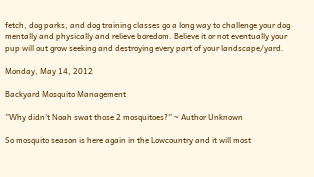fetch, dog parks, and dog training classes go a long way to challenge your dog mentally and physically and relieve boredom. Believe it or not eventually your pup will out grow seeking and destroying every part of your landscape/yard.

Monday, May 14, 2012

Backyard Mosquito Management

”Why didn’t Noah swat those 2 mosquitoes?” ~ Author Unknown

So mosquito season is here again in the Lowcountry and it will most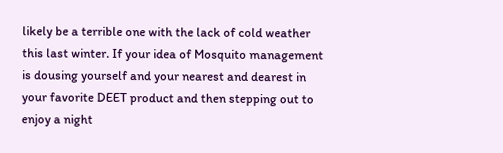likely be a terrible one with the lack of cold weather this last winter. If your idea of Mosquito management is dousing yourself and your nearest and dearest in your favorite DEET product and then stepping out to enjoy a night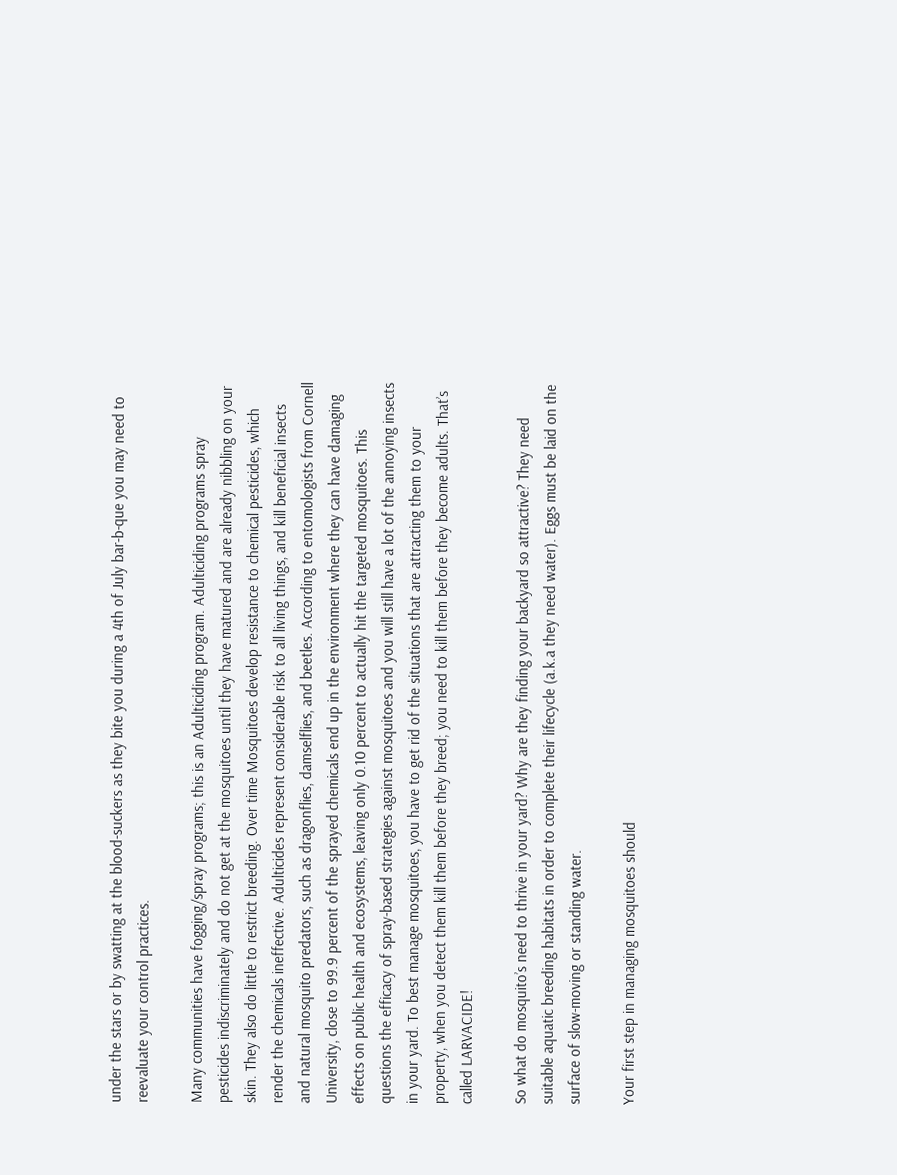under the stars or by swatting at the blood-suckers as they bite you during a 4th of July bar-b-que you may need to reevaluate your control practices.

Many communities have fogging/spray programs; this is an Adulticiding program. Adulticiding programs spray pesticides indiscriminately and do not get at the mosquitoes until they have matured and are already nibbling on your skin. They also do little to restrict breeding. Over time Mosquitoes develop resistance to chemical pesticides, which render the chemicals ineffective. Adulticides represent considerable risk to all living things, and kill beneficial insects and natural mosquito predators, such as dragonflies, damselflies, and beetles. According to entomologists from Cornell University, close to 99.9 percent of the sprayed chemicals end up in the environment where they can have damaging effects on public health and ecosystems, leaving only 0.10 percent to actually hit the targeted mosquitoes. This questions the efficacy of spray-based strategies against mosquitoes and you will still have a lot of the annoying insects in your yard. To best manage mosquitoes, you have to get rid of the situations that are attracting them to your property, when you detect them kill them before they breed; you need to kill them before they become adults. That’s called LARVACIDE!

So what do mosquito’s need to thrive in your yard? Why are they finding your backyard so attractive? They need suitable aquatic breeding habitats in order to complete their lifecycle (a.k.a they need water). Eggs must be laid on the surface of slow-moving or standing water.

Your first step in managing mosquitoes should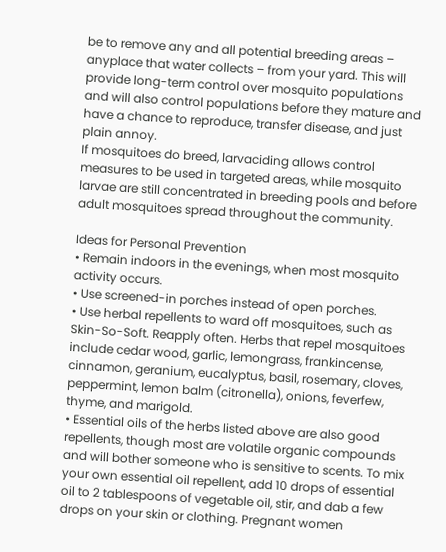be to remove any and all potential breeding areas – anyplace that water collects – from your yard. This will provide long-term control over mosquito populations and will also control populations before they mature and have a chance to reproduce, transfer disease, and just plain annoy.
If mosquitoes do breed, larvaciding allows control measures to be used in targeted areas, while mosquito larvae are still concentrated in breeding pools and before adult mosquitoes spread throughout the community.

Ideas for Personal Prevention
• Remain indoors in the evenings, when most mosquito activity occurs.
• Use screened-in porches instead of open porches.
• Use herbal repellents to ward off mosquitoes, such as Skin-So-Soft. Reapply often. Herbs that repel mosquitoes include cedar wood, garlic, lemongrass, frankincense, cinnamon, geranium, eucalyptus, basil, rosemary, cloves, peppermint, lemon balm (citronella), onions, feverfew, thyme, and marigold.
• Essential oils of the herbs listed above are also good repellents, though most are volatile organic compounds and will bother someone who is sensitive to scents. To mix your own essential oil repellent, add 10 drops of essential oil to 2 tablespoons of vegetable oil, stir, and dab a few drops on your skin or clothing. Pregnant women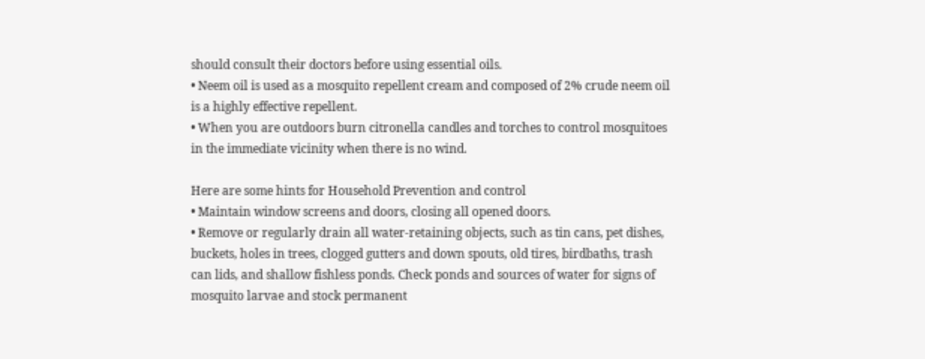should consult their doctors before using essential oils.
• Neem oil is used as a mosquito repellent cream and composed of 2% crude neem oil is a highly effective repellent.
• When you are outdoors burn citronella candles and torches to control mosquitoes in the immediate vicinity when there is no wind.

Here are some hints for Household Prevention and control
• Maintain window screens and doors, closing all opened doors.
• Remove or regularly drain all water-retaining objects, such as tin cans, pet dishes, buckets, holes in trees, clogged gutters and down spouts, old tires, birdbaths, trash can lids, and shallow fishless ponds. Check ponds and sources of water for signs of mosquito larvae and stock permanent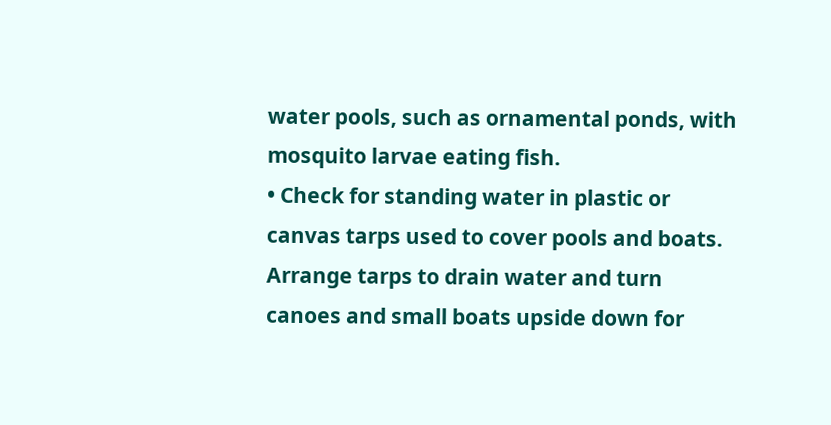water pools, such as ornamental ponds, with mosquito larvae eating fish.
• Check for standing water in plastic or canvas tarps used to cover pools and boats. Arrange tarps to drain water and turn canoes and small boats upside down for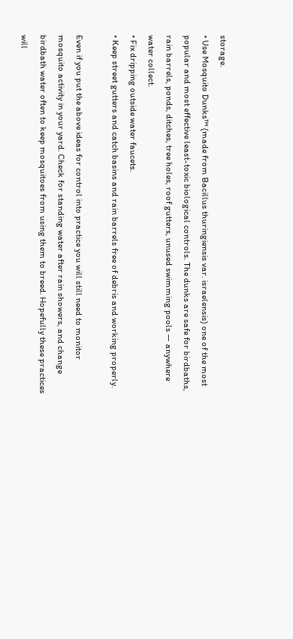storage.
• Use Mosquito Dunks™ (made from Bacillus thuringiensis var. israelensis) one of the most popular and most effective least-toxic biological controls. The dunks are safe for birdbaths, rain barrels, ponds, ditches, tree holes, roof gutters, unused swimming pools — anywhere water collect.
• Fix dripping outside water faucets.
• Keep street gutters and catch basins and rain barrels free of debris and working properly.

Even if you put the above ideas for control into practice you will still need to monitor mosquito activity in your yard. Check for standing water after rain showers, and change birdbath water often to keep mosquitoes from using them to breed. Hopefully these practices will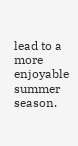lead to a more enjoyable summer season.